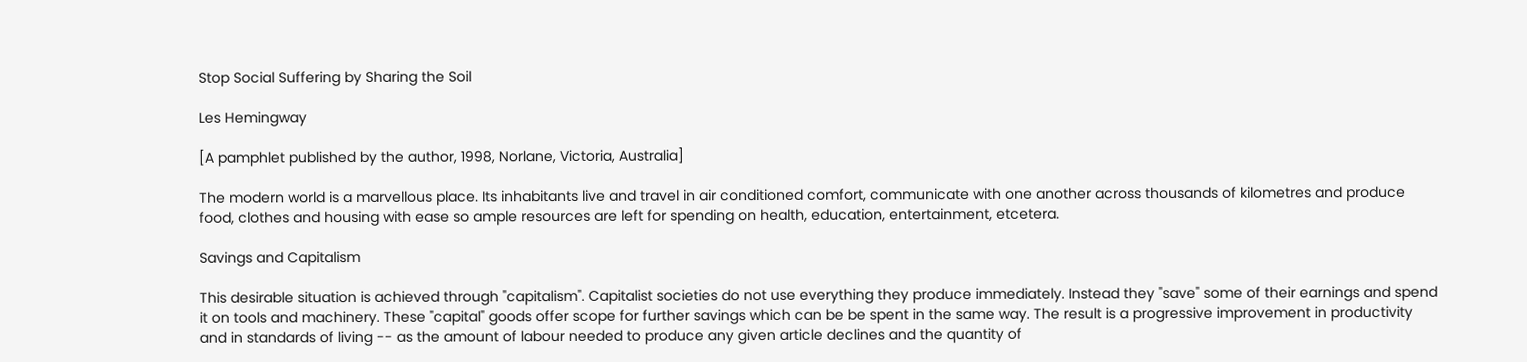Stop Social Suffering by Sharing the Soil

Les Hemingway

[A pamphlet published by the author, 1998, Norlane, Victoria, Australia]

The modern world is a marvellous place. Its inhabitants live and travel in air conditioned comfort, communicate with one another across thousands of kilometres and produce food, clothes and housing with ease so ample resources are left for spending on health, education, entertainment, etcetera.

Savings and Capitalism

This desirable situation is achieved through "capitalism". Capitalist societies do not use everything they produce immediately. Instead they "save" some of their earnings and spend it on tools and machinery. These "capital" goods offer scope for further savings which can be be spent in the same way. The result is a progressive improvement in productivity and in standards of living -- as the amount of labour needed to produce any given article declines and the quantity of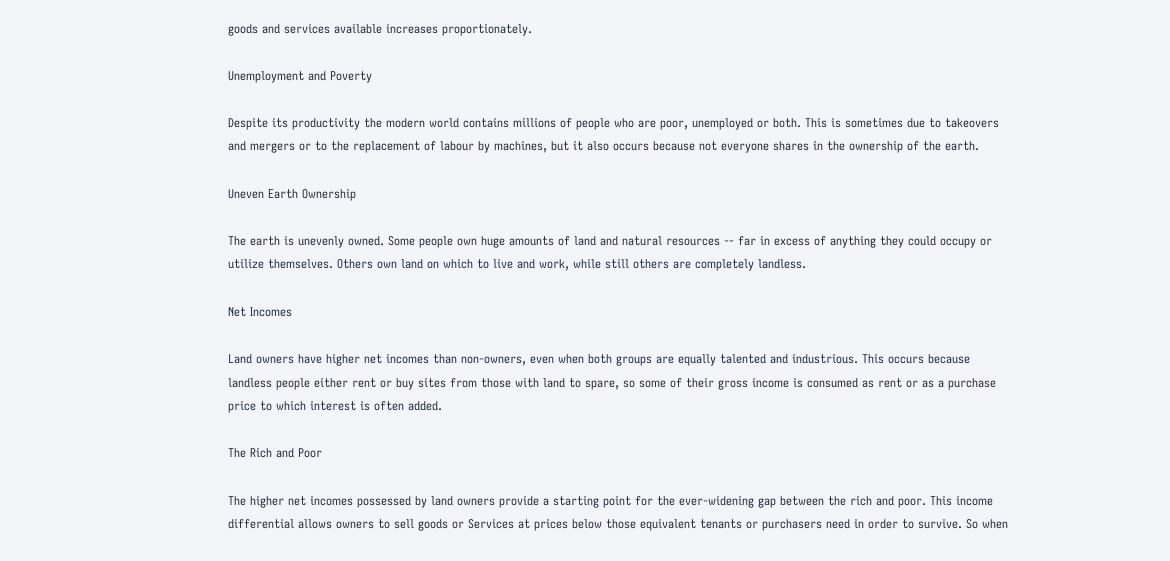goods and services available increases proportionately.

Unemployment and Poverty

Despite its productivity the modern world contains millions of people who are poor, unemployed or both. This is sometimes due to takeovers and mergers or to the replacement of labour by machines, but it also occurs because not everyone shares in the ownership of the earth.

Uneven Earth Ownership

The earth is unevenly owned. Some people own huge amounts of land and natural resources -- far in excess of anything they could occupy or utilize themselves. Others own land on which to live and work, while still others are completely landless.

Net Incomes

Land owners have higher net incomes than non-owners, even when both groups are equally talented and industrious. This occurs because landless people either rent or buy sites from those with land to spare, so some of their gross income is consumed as rent or as a purchase price to which interest is often added.

The Rich and Poor

The higher net incomes possessed by land owners provide a starting point for the ever-widening gap between the rich and poor. This income differential allows owners to sell goods or Services at prices below those equivalent tenants or purchasers need in order to survive. So when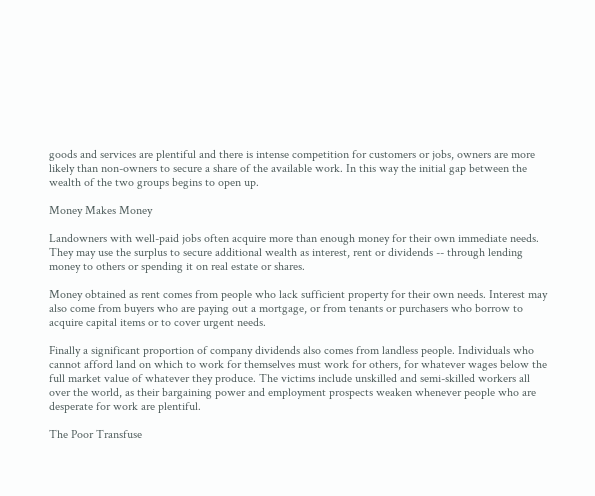goods and services are plentiful and there is intense competition for customers or jobs, owners are more likely than non-owners to secure a share of the available work. In this way the initial gap between the wealth of the two groups begins to open up.

Money Makes Money

Landowners with well-paid jobs often acquire more than enough money for their own immediate needs. They may use the surplus to secure additional wealth as interest, rent or dividends -- through lending money to others or spending it on real estate or shares.

Money obtained as rent comes from people who lack sufficient property for their own needs. Interest may also come from buyers who are paying out a mortgage, or from tenants or purchasers who borrow to acquire capital items or to cover urgent needs.

Finally a significant proportion of company dividends also comes from landless people. Individuals who cannot afford land on which to work for themselves must work for others, for whatever wages below the full market value of whatever they produce. The victims include unskilled and semi-skilled workers all over the world, as their bargaining power and employment prospects weaken whenever people who are desperate for work are plentiful.

The Poor Transfuse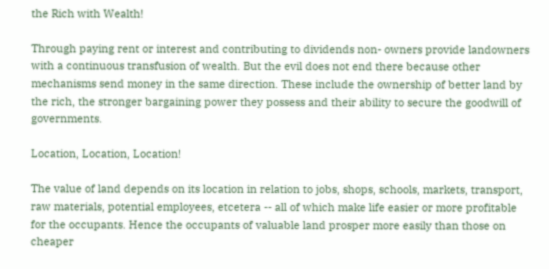the Rich with Wealth!

Through paying rent or interest and contributing to dividends non- owners provide landowners with a continuous transfusion of wealth. But the evil does not end there because other mechanisms send money in the same direction. These include the ownership of better land by the rich, the stronger bargaining power they possess and their ability to secure the goodwill of governments.

Location, Location, Location!

The value of land depends on its location in relation to jobs, shops, schools, markets, transport, raw materials, potential employees, etcetera -- all of which make life easier or more profitable for the occupants. Hence the occupants of valuable land prosper more easily than those on cheaper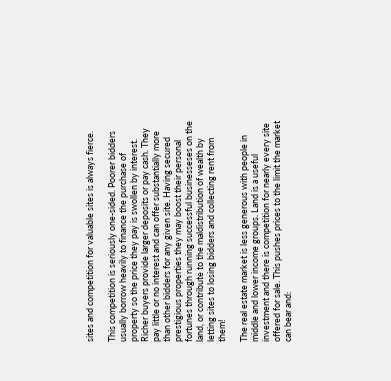sites and competition for valuable sites is always fierce.

This competition is seriously one-sided. Poorer bidders usually borrow heavily to finance the purchase of property so the price they pay is swollen by interest. Richer buyers provide larger deposits or pay cash. They pay little or no interest and can offer substantially more than other bidders for any given site. Having secured prestigious properties they may boost their personal fortunes through running successful businesseses on the land, or contribute to the maldistribution of wealth by letting sites to losing bidders and collecting rent from them!

The real estate market is less generous with people in middle and lower income groups. Land is a useful investment and there is competition for nearly every site offered for sale. This pushes prices to the limit the market can bear and: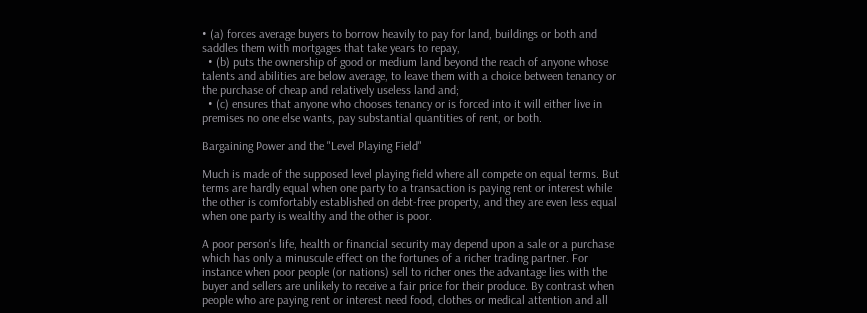• (a) forces average buyers to borrow heavily to pay for land, buildings or both and saddles them with mortgages that take years to repay,
  • (b) puts the ownership of good or medium land beyond the reach of anyone whose talents and abilities are below average, to leave them with a choice between tenancy or the purchase of cheap and relatively useless land and;
  • (c) ensures that anyone who chooses tenancy or is forced into it will either live in premises no one else wants, pay substantial quantities of rent, or both.

Bargaining Power and the "Level Playing Field"

Much is made of the supposed level playing field where all compete on equal terms. But terms are hardly equal when one party to a transaction is paying rent or interest while the other is comfortably established on debt-free property, and they are even less equal when one party is wealthy and the other is poor.

A poor person's life, health or financial security may depend upon a sale or a purchase which has only a minuscule effect on the fortunes of a richer trading partner. For instance when poor people (or nations) sell to richer ones the advantage lies with the buyer and sellers are unlikely to receive a fair price for their produce. By contrast when people who are paying rent or interest need food, clothes or medical attention and all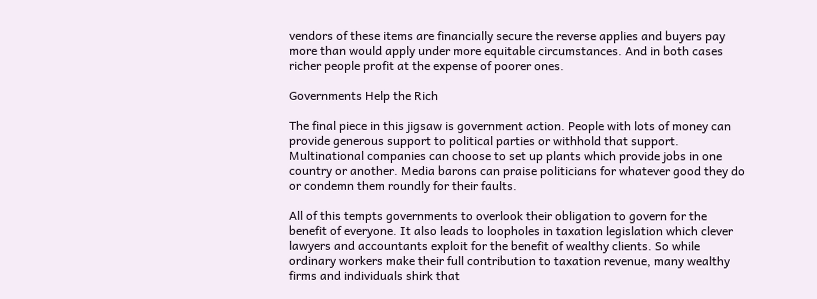vendors of these items are financially secure the reverse applies and buyers pay more than would apply under more equitable circumstances. And in both cases richer people profit at the expense of poorer ones.

Governments Help the Rich

The final piece in this jigsaw is government action. People with lots of money can provide generous support to political parties or withhold that support. Multinational companies can choose to set up plants which provide jobs in one country or another. Media barons can praise politicians for whatever good they do or condemn them roundly for their faults.

All of this tempts governments to overlook their obligation to govern for the benefit of everyone. It also leads to loopholes in taxation legislation which clever lawyers and accountants exploit for the benefit of wealthy clients. So while ordinary workers make their full contribution to taxation revenue, many wealthy firms and individuals shirk that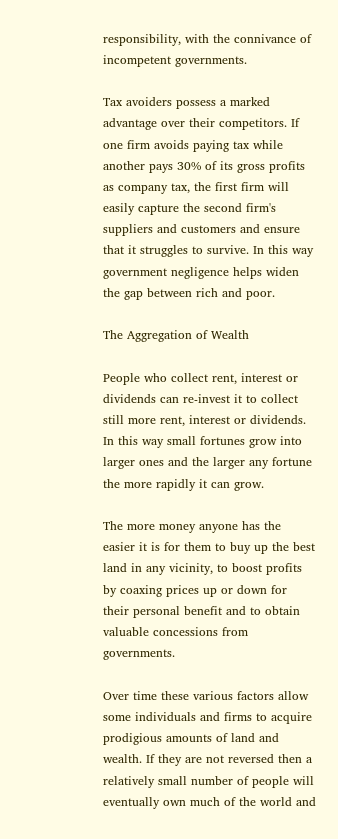responsibility, with the connivance of incompetent governments.

Tax avoiders possess a marked advantage over their competitors. If one firm avoids paying tax while another pays 30% of its gross profits as company tax, the first firm will easily capture the second firm's suppliers and customers and ensure that it struggles to survive. In this way government negligence helps widen the gap between rich and poor.

The Aggregation of Wealth

People who collect rent, interest or dividends can re-invest it to collect still more rent, interest or dividends. In this way small fortunes grow into larger ones and the larger any fortune the more rapidly it can grow.

The more money anyone has the easier it is for them to buy up the best land in any vicinity, to boost profits by coaxing prices up or down for their personal benefit and to obtain valuable concessions from governments.

Over time these various factors allow some individuals and firms to acquire prodigious amounts of land and wealth. If they are not reversed then a relatively small number of people will eventually own much of the world and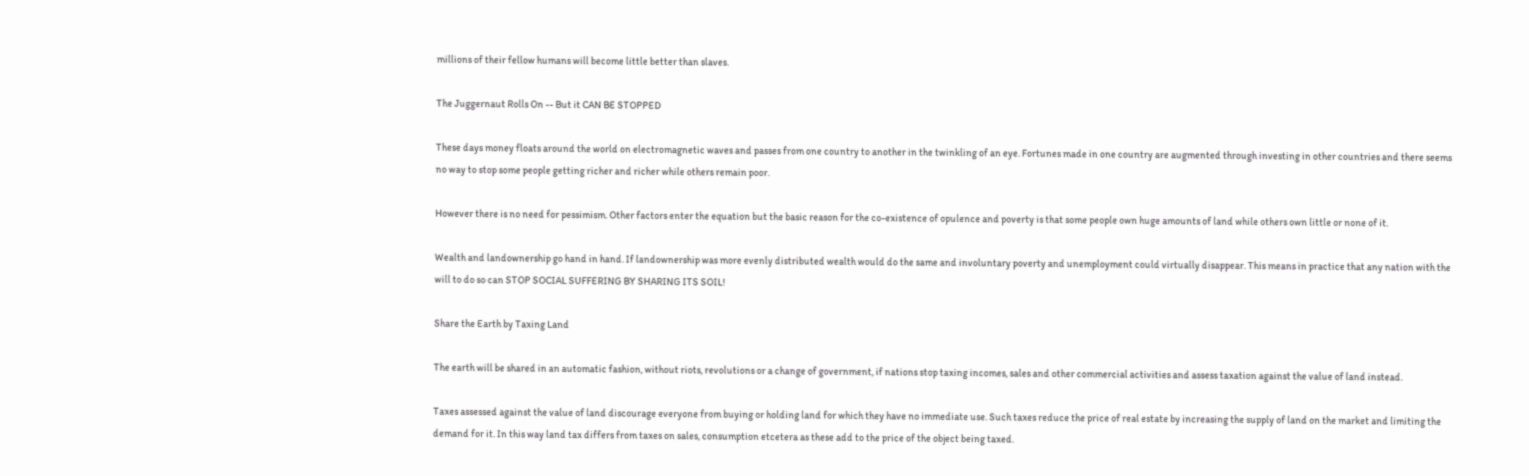millions of their fellow humans will become little better than slaves.

The Juggernaut Rolls On -- But it CAN BE STOPPED

These days money floats around the world on electromagnetic waves and passes from one country to another in the twinkling of an eye. Fortunes made in one country are augmented through investing in other countries and there seems no way to stop some people getting richer and richer while others remain poor.

However there is no need for pessimism. Other factors enter the equation but the basic reason for the co-existence of opulence and poverty is that some people own huge amounts of land while others own little or none of it.

Wealth and landownership go hand in hand. If landownership was more evenly distributed wealth would do the same and involuntary poverty and unemployment could virtually disappear. This means in practice that any nation with the will to do so can STOP SOCIAL SUFFERING BY SHARING ITS SOIL!

Share the Earth by Taxing Land

The earth will be shared in an automatic fashion, without riots, revolutions or a change of government, if nations stop taxing incomes, sales and other commercial activities and assess taxation against the value of land instead.

Taxes assessed against the value of land discourage everyone from buying or holding land for which they have no immediate use. Such taxes reduce the price of real estate by increasing the supply of land on the market and limiting the demand for it. In this way land tax differs from taxes on sales, consumption etcetera as these add to the price of the object being taxed.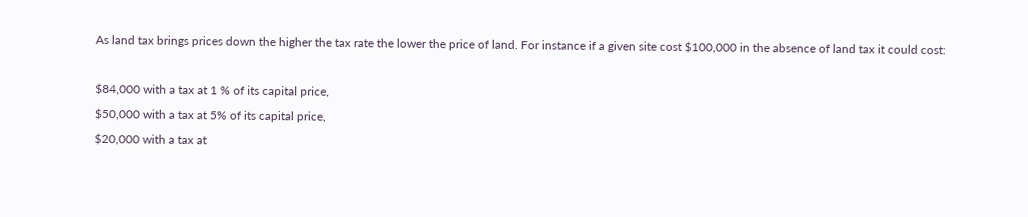As land tax brings prices down the higher the tax rate the lower the price of land. For instance if a given site cost $100,000 in the absence of land tax it could cost:

$84,000 with a tax at 1 % of its capital price,
$50,000 with a tax at 5% of its capital price,
$20,000 with a tax at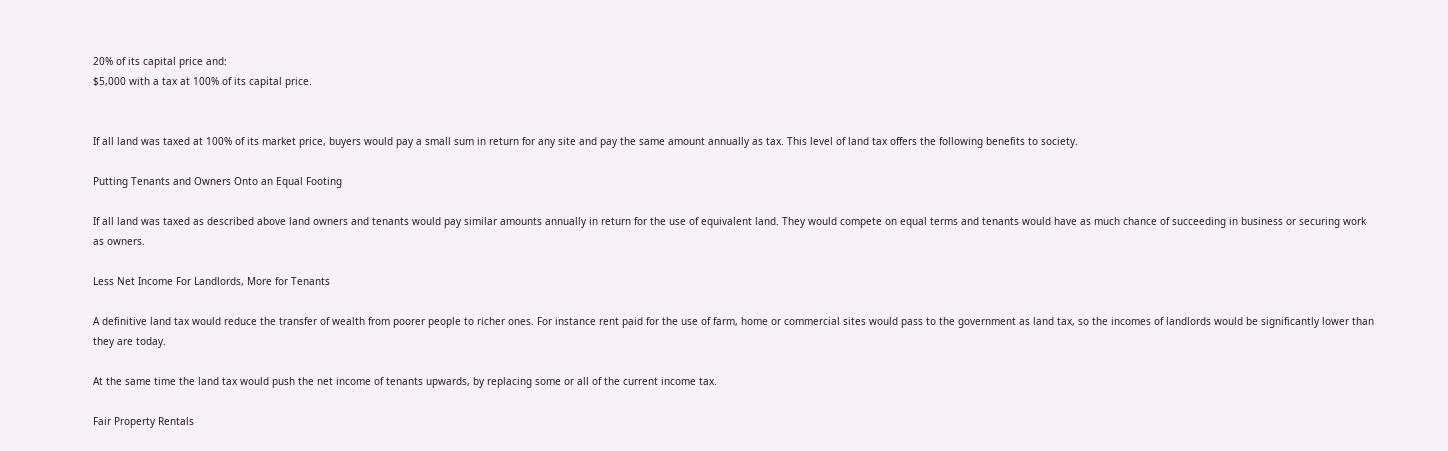20% of its capital price and:
$5,000 with a tax at 100% of its capital price.


If all land was taxed at 100% of its market price, buyers would pay a small sum in return for any site and pay the same amount annually as tax. This level of land tax offers the following benefits to society.

Putting Tenants and Owners Onto an Equal Footing

If all land was taxed as described above land owners and tenants would pay similar amounts annually in return for the use of equivalent land. They would compete on equal terms and tenants would have as much chance of succeeding in business or securing work as owners.

Less Net Income For Landlords, More for Tenants

A definitive land tax would reduce the transfer of wealth from poorer people to richer ones. For instance rent paid for the use of farm, home or commercial sites would pass to the government as land tax, so the incomes of landlords would be significantly lower than they are today.

At the same time the land tax would push the net income of tenants upwards, by replacing some or all of the current income tax.

Fair Property Rentals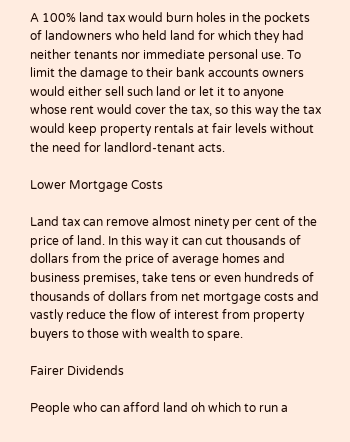A 100% land tax would burn holes in the pockets of landowners who held land for which they had neither tenants nor immediate personal use. To limit the damage to their bank accounts owners would either sell such land or let it to anyone whose rent would cover the tax, so this way the tax would keep property rentals at fair levels without the need for landlord-tenant acts.

Lower Mortgage Costs

Land tax can remove almost ninety per cent of the price of land. In this way it can cut thousands of dollars from the price of average homes and business premises, take tens or even hundreds of thousands of dollars from net mortgage costs and vastly reduce the flow of interest from property buyers to those with wealth to spare.

Fairer Dividends

People who can afford land oh which to run a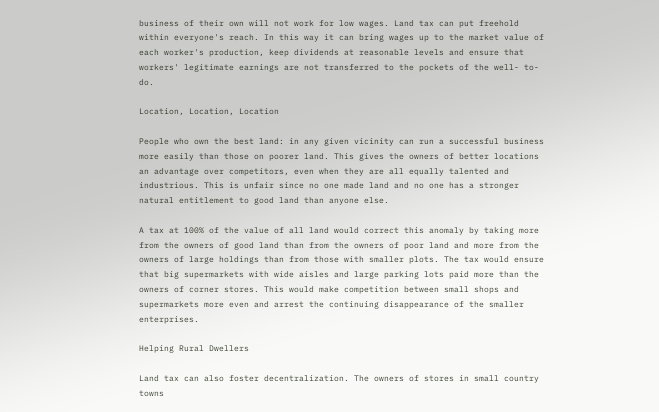business of their own will not work for low wages. Land tax can put freehold within everyone's reach. In this way it can bring wages up to the market value of each worker's production, keep dividends at reasonable levels and ensure that workers' legitimate earnings are not transferred to the pockets of the well- to-do.

Location, Location, Location

People who own the best land: in any given vicinity can run a successful business more easily than those on poorer land. This gives the owners of better locations an advantage over competitors, even when they are all equally talented and industrious. This is unfair since no one made land and no one has a stronger natural entitlement to good land than anyone else.

A tax at 100% of the value of all land would correct this anomaly by taking more from the owners of good land than from the owners of poor land and more from the owners of large holdings than from those with smaller plots. The tax would ensure that big supermarkets with wide aisles and large parking lots paid more than the owners of corner stores. This would make competition between small shops and supermarkets more even and arrest the continuing disappearance of the smaller enterprises.

Helping Rural Dwellers

Land tax can also foster decentralization. The owners of stores in small country towns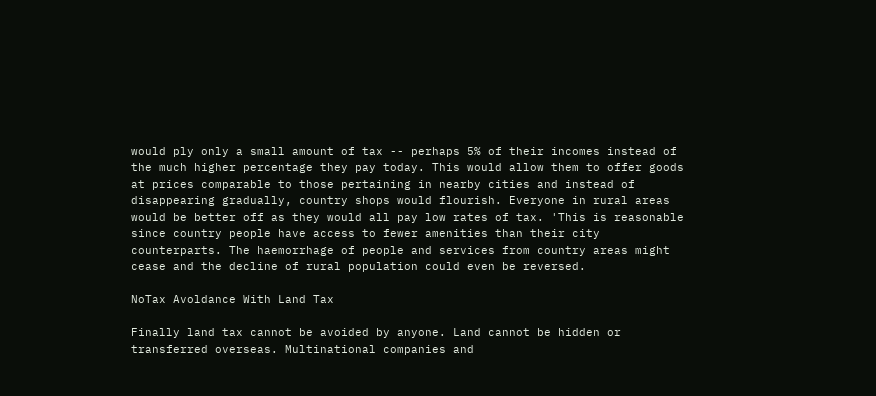would ply only a small amount of tax -- perhaps 5% of their incomes instead of the much higher percentage they pay today. This would allow them to offer goods at prices comparable to those pertaining in nearby cities and instead of disappearing gradually, country shops would flourish. Everyone in rural areas would be better off as they would all pay low rates of tax. 'This is reasonable since country people have access to fewer amenities than their city counterparts. The haemorrhage of people and services from country areas might cease and the decline of rural population could even be reversed.

NoTax Avoldance With Land Tax

Finally land tax cannot be avoided by anyone. Land cannot be hidden or transferred overseas. Multinational companies and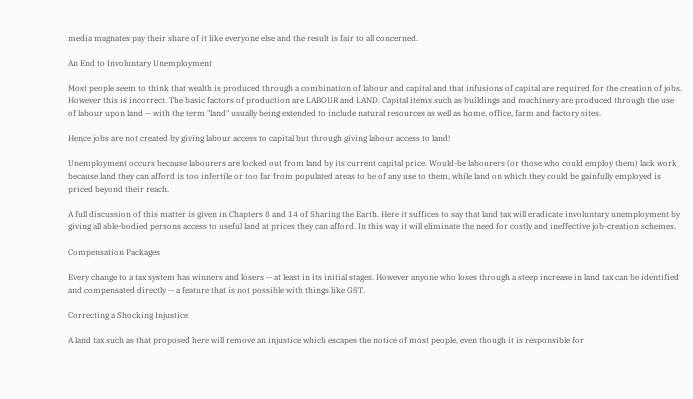media magnates pay their share of it like everyone else and the result is fair to all concerned.

An End to Involuntary Unemployment

Most people seem to think that wealth is produced through a combination of labour and capital and that infusions of capital are required for the creation of jobs. However this is incorrect. The basic factors of production are LABOUR and LAND. Capital items such as buildings and machinery are produced through the use of labour upon land -- with the term "land" usually being extended to include natural resources as well as home, office, farm and factory sites.

Hence jobs are not created by giving labour access to capital but through giving labour access to land!

Unemployment occurs because labourers are locked out from land by its current capital price. Would-be labourers (or those who could employ them) lack work because land they can afford is too infertile or too far from populated areas to be of any use to them, while land on which they could be gainfully employed is priced beyond their reach.

A full discussion of this matter is given in Chapters 8 and 14 of Sharing the Earth. Here it suffices to say that land tax will eradicate involuntary unemployment by giving all able-bodied persons access to useful land at prices they can afford. In this way it will eliminate the need for costly and ineffective job-creation schemes.

Compensation Packages

Every change to a tax system has winners and losers -- at least in its initial stages. However anyone who loses through a steep increase in land tax can be identified and compensated directly -- a feature that is not possible with things like GST.

Correcting a Shocking Injustice

A land tax such as that proposed here will remove an injustice which escapes the notice of most people, even though it is responsible for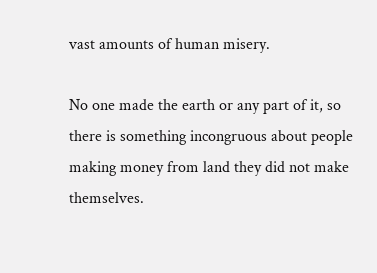vast amounts of human misery.

No one made the earth or any part of it, so there is something incongruous about people making money from land they did not make themselves.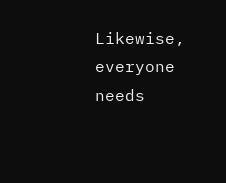Likewise, everyone needs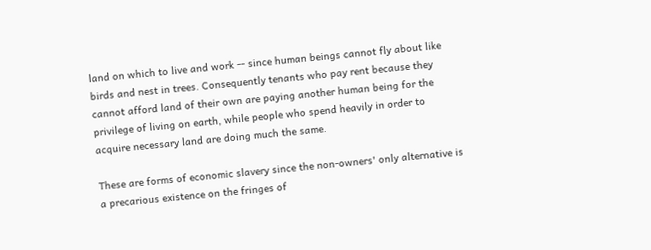land on which to live and work -- since human beings cannot fly about like birds and nest in trees. Consequently tenants who pay rent because they cannot afford land of their own are paying another human being for the privilege of living on earth, while people who spend heavily in order to acquire necessary land are doing much the same.

These are forms of economic slavery since the non-owners' only alternative is a precarious existence on the fringes of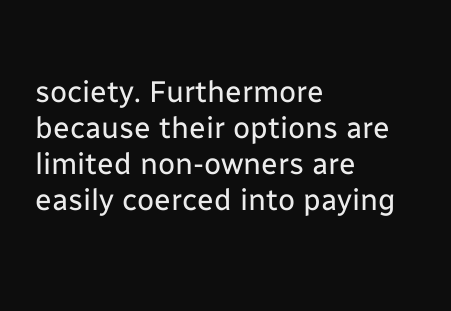society. Furthermore because their options are limited non-owners are easily coerced into paying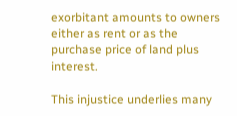exorbitant amounts to owners either as rent or as the purchase price of land plus interest.

This injustice underlies many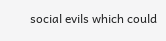social evils which could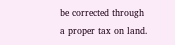be corrected through a proper tax on land.